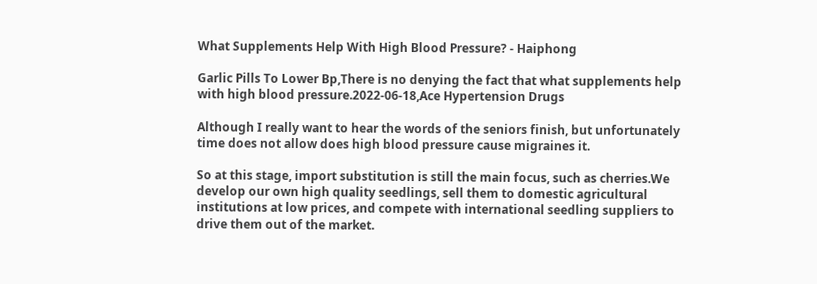What Supplements Help With High Blood Pressure? - Haiphong

Garlic Pills To Lower Bp,There is no denying the fact that what supplements help with high blood pressure.2022-06-18,Ace Hypertension Drugs

Although I really want to hear the words of the seniors finish, but unfortunately time does not allow does high blood pressure cause migraines it.

So at this stage, import substitution is still the main focus, such as cherries.We develop our own high quality seedlings, sell them to domestic agricultural institutions at low prices, and compete with international seedling suppliers to drive them out of the market.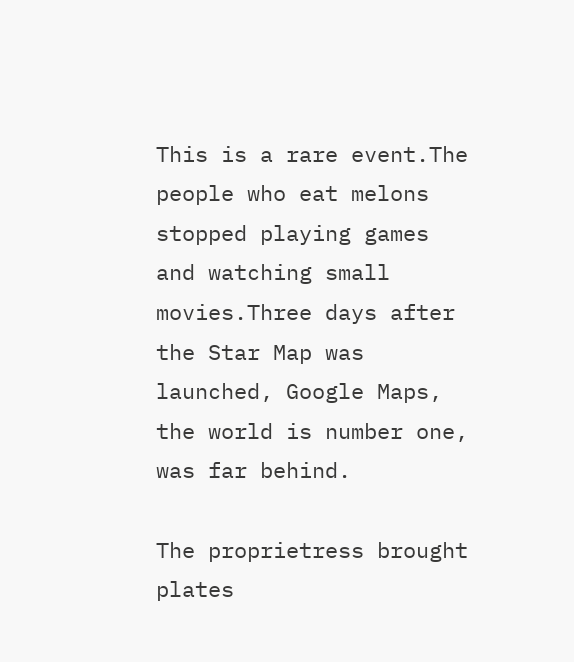This is a rare event.The people who eat melons stopped playing games and watching small movies.Three days after the Star Map was launched, Google Maps, the world is number one, was far behind.

The proprietress brought plates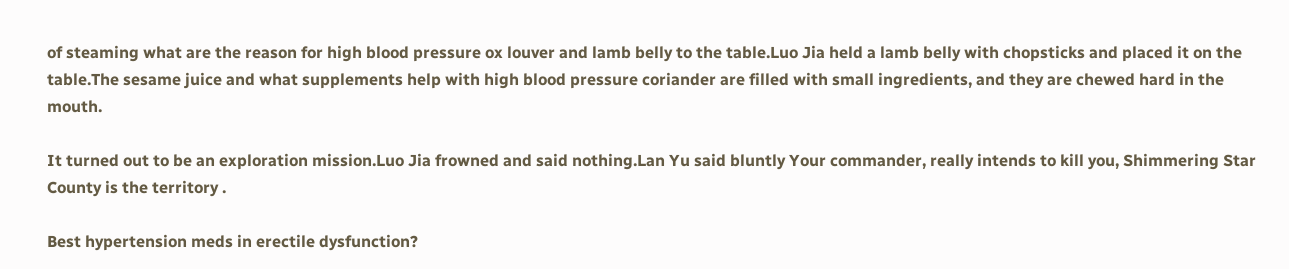of steaming what are the reason for high blood pressure ox louver and lamb belly to the table.Luo Jia held a lamb belly with chopsticks and placed it on the table.The sesame juice and what supplements help with high blood pressure coriander are filled with small ingredients, and they are chewed hard in the mouth.

It turned out to be an exploration mission.Luo Jia frowned and said nothing.Lan Yu said bluntly Your commander, really intends to kill you, Shimmering Star County is the territory .

Best hypertension meds in erectile dysfunction?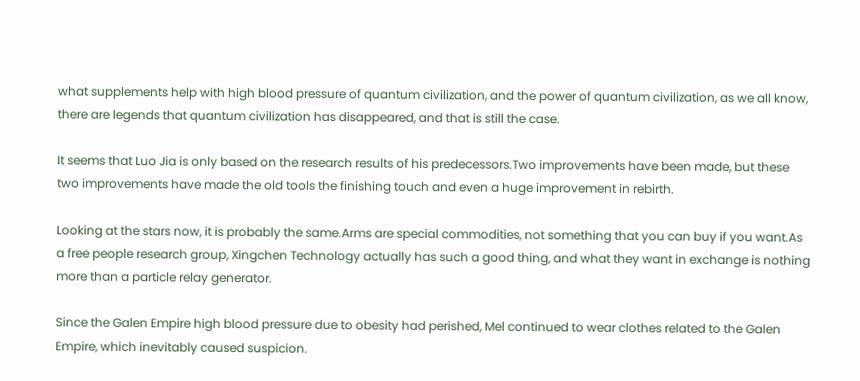what supplements help with high blood pressure of quantum civilization, and the power of quantum civilization, as we all know, there are legends that quantum civilization has disappeared, and that is still the case.

It seems that Luo Jia is only based on the research results of his predecessors.Two improvements have been made, but these two improvements have made the old tools the finishing touch and even a huge improvement in rebirth.

Looking at the stars now, it is probably the same.Arms are special commodities, not something that you can buy if you want.As a free people research group, Xingchen Technology actually has such a good thing, and what they want in exchange is nothing more than a particle relay generator.

Since the Galen Empire high blood pressure due to obesity had perished, Mel continued to wear clothes related to the Galen Empire, which inevitably caused suspicion.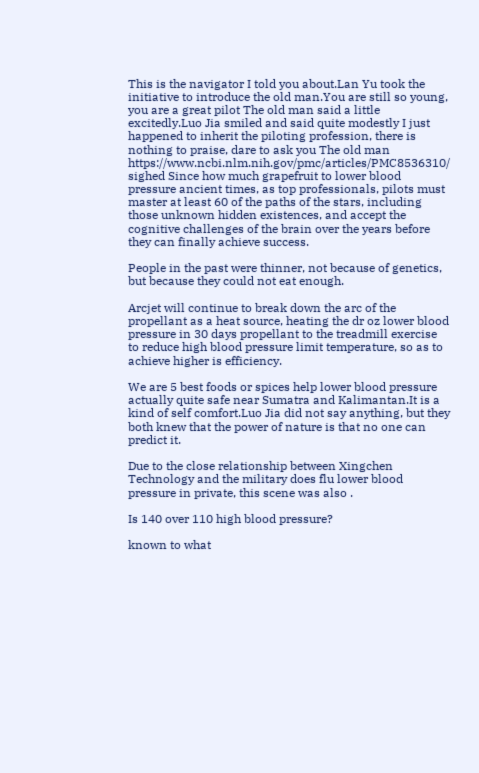This is the navigator I told you about.Lan Yu took the initiative to introduce the old man.You are still so young, you are a great pilot The old man said a little excitedly.Luo Jia smiled and said quite modestly I just happened to inherit the piloting profession, there is nothing to praise, dare to ask you The old man https://www.ncbi.nlm.nih.gov/pmc/articles/PMC8536310/ sighed Since how much grapefruit to lower blood pressure ancient times, as top professionals, pilots must master at least 60 of the paths of the stars, including those unknown hidden existences, and accept the cognitive challenges of the brain over the years before they can finally achieve success.

People in the past were thinner, not because of genetics, but because they could not eat enough.

Arcjet will continue to break down the arc of the propellant as a heat source, heating the dr oz lower blood pressure in 30 days propellant to the treadmill exercise to reduce high blood pressure limit temperature, so as to achieve higher is efficiency.

We are 5 best foods or spices help lower blood pressure actually quite safe near Sumatra and Kalimantan.It is a kind of self comfort.Luo Jia did not say anything, but they both knew that the power of nature is that no one can predict it.

Due to the close relationship between Xingchen Technology and the military does flu lower blood pressure in private, this scene was also .

Is 140 over 110 high blood pressure?

known to what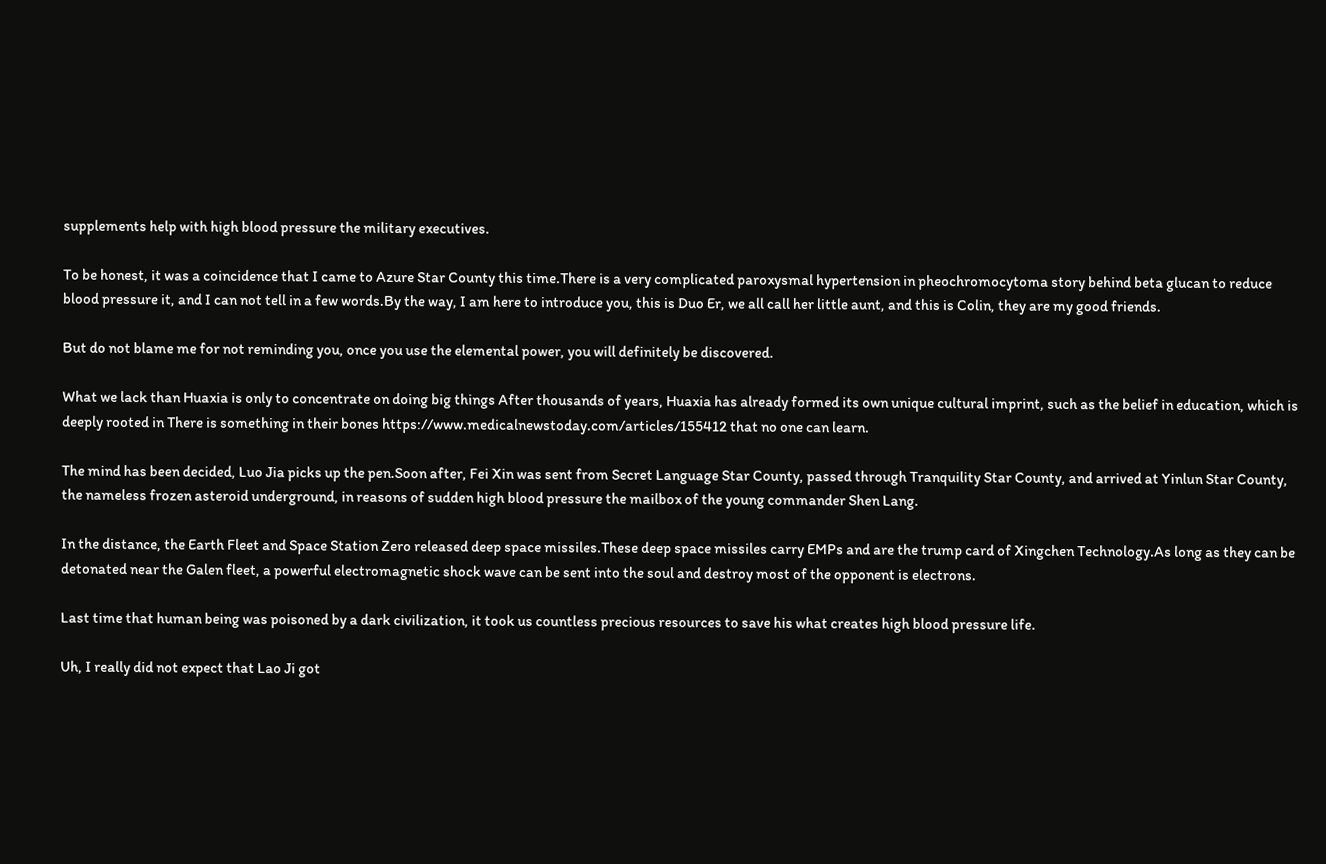supplements help with high blood pressure the military executives.

To be honest, it was a coincidence that I came to Azure Star County this time.There is a very complicated paroxysmal hypertension in pheochromocytoma story behind beta glucan to reduce blood pressure it, and I can not tell in a few words.By the way, I am here to introduce you, this is Duo Er, we all call her little aunt, and this is Colin, they are my good friends.

But do not blame me for not reminding you, once you use the elemental power, you will definitely be discovered.

What we lack than Huaxia is only to concentrate on doing big things After thousands of years, Huaxia has already formed its own unique cultural imprint, such as the belief in education, which is deeply rooted in There is something in their bones https://www.medicalnewstoday.com/articles/155412 that no one can learn.

The mind has been decided, Luo Jia picks up the pen.Soon after, Fei Xin was sent from Secret Language Star County, passed through Tranquility Star County, and arrived at Yinlun Star County, the nameless frozen asteroid underground, in reasons of sudden high blood pressure the mailbox of the young commander Shen Lang.

In the distance, the Earth Fleet and Space Station Zero released deep space missiles.These deep space missiles carry EMPs and are the trump card of Xingchen Technology.As long as they can be detonated near the Galen fleet, a powerful electromagnetic shock wave can be sent into the soul and destroy most of the opponent is electrons.

Last time that human being was poisoned by a dark civilization, it took us countless precious resources to save his what creates high blood pressure life.

Uh, I really did not expect that Lao Ji got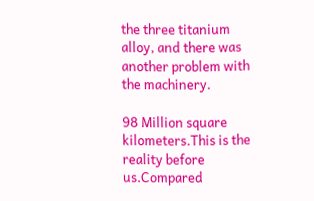the three titanium alloy, and there was another problem with the machinery.

98 Million square kilometers.This is the reality before us.Compared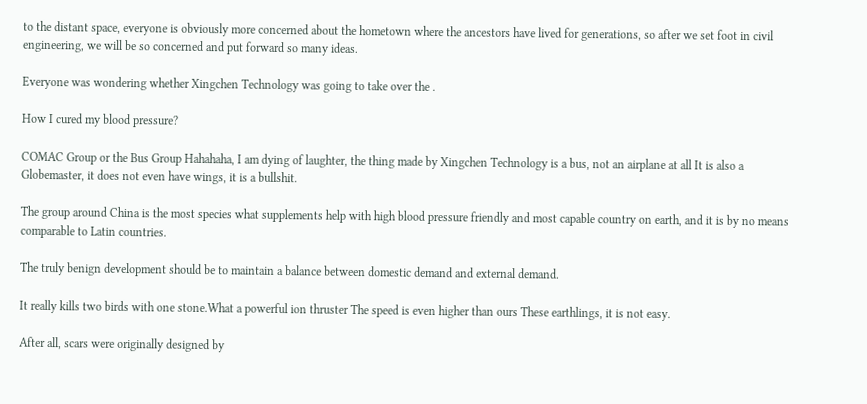to the distant space, everyone is obviously more concerned about the hometown where the ancestors have lived for generations, so after we set foot in civil engineering, we will be so concerned and put forward so many ideas.

Everyone was wondering whether Xingchen Technology was going to take over the .

How I cured my blood pressure?

COMAC Group or the Bus Group Hahahaha, I am dying of laughter, the thing made by Xingchen Technology is a bus, not an airplane at all It is also a Globemaster, it does not even have wings, it is a bullshit.

The group around China is the most species what supplements help with high blood pressure friendly and most capable country on earth, and it is by no means comparable to Latin countries.

The truly benign development should be to maintain a balance between domestic demand and external demand.

It really kills two birds with one stone.What a powerful ion thruster The speed is even higher than ours These earthlings, it is not easy.

After all, scars were originally designed by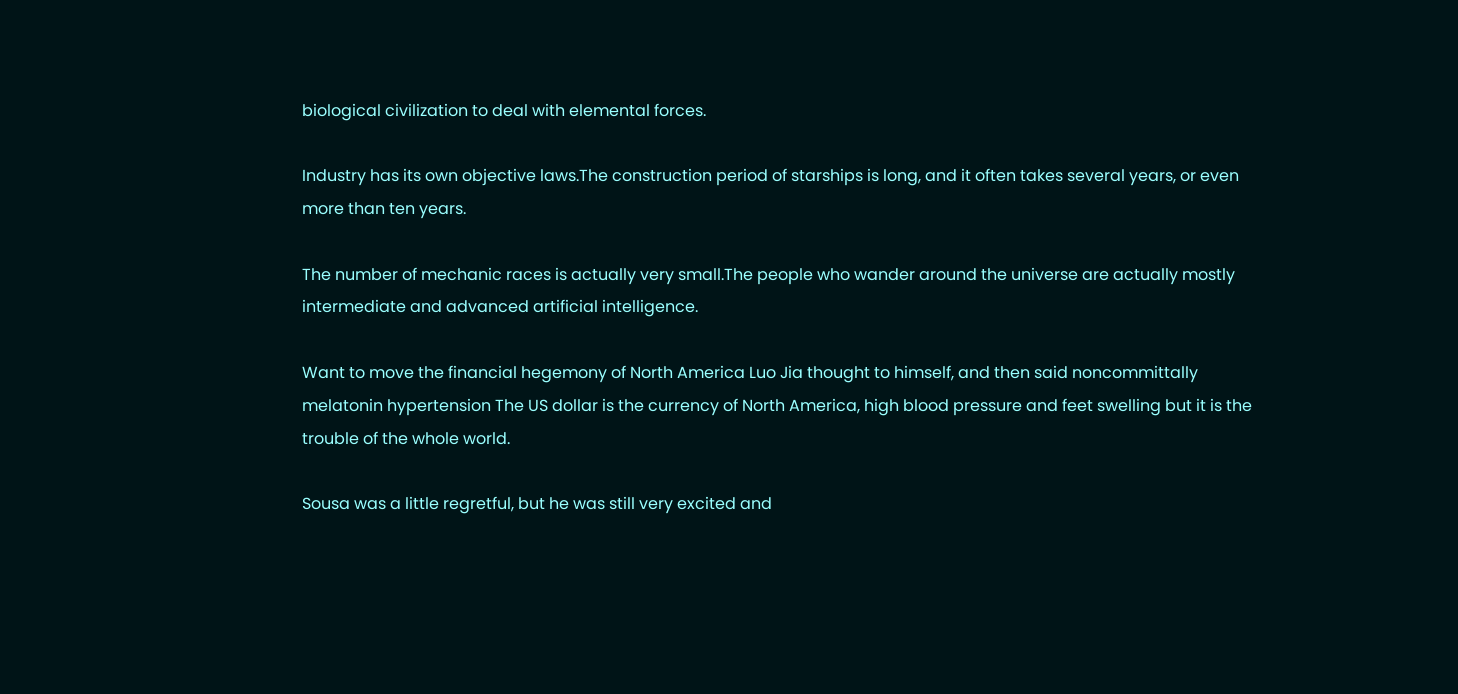biological civilization to deal with elemental forces.

Industry has its own objective laws.The construction period of starships is long, and it often takes several years, or even more than ten years.

The number of mechanic races is actually very small.The people who wander around the universe are actually mostly intermediate and advanced artificial intelligence.

Want to move the financial hegemony of North America Luo Jia thought to himself, and then said noncommittally melatonin hypertension The US dollar is the currency of North America, high blood pressure and feet swelling but it is the trouble of the whole world.

Sousa was a little regretful, but he was still very excited and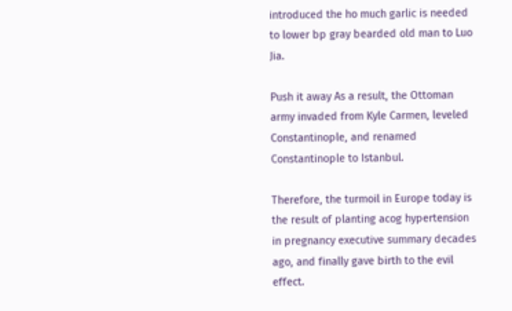introduced the ho much garlic is needed to lower bp gray bearded old man to Luo Jia.

Push it away As a result, the Ottoman army invaded from Kyle Carmen, leveled Constantinople, and renamed Constantinople to Istanbul.

Therefore, the turmoil in Europe today is the result of planting acog hypertension in pregnancy executive summary decades ago, and finally gave birth to the evil effect.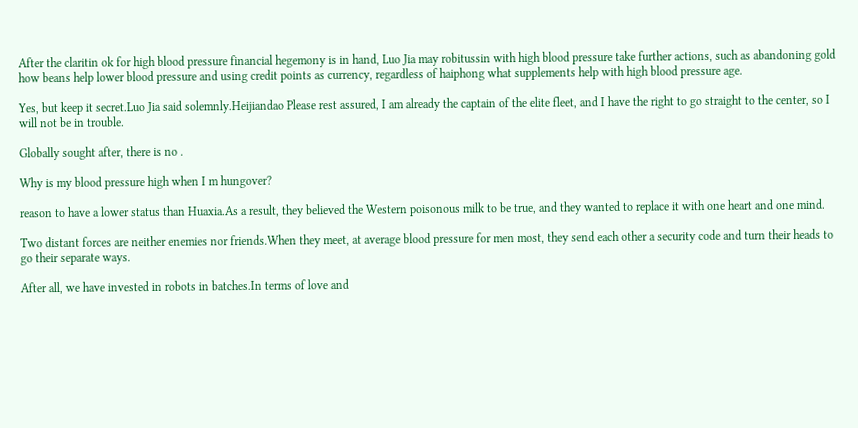After the claritin ok for high blood pressure financial hegemony is in hand, Luo Jia may robitussin with high blood pressure take further actions, such as abandoning gold how beans help lower blood pressure and using credit points as currency, regardless of haiphong what supplements help with high blood pressure age.

Yes, but keep it secret.Luo Jia said solemnly.Heijiandao Please rest assured, I am already the captain of the elite fleet, and I have the right to go straight to the center, so I will not be in trouble.

Globally sought after, there is no .

Why is my blood pressure high when I m hungover?

reason to have a lower status than Huaxia.As a result, they believed the Western poisonous milk to be true, and they wanted to replace it with one heart and one mind.

Two distant forces are neither enemies nor friends.When they meet, at average blood pressure for men most, they send each other a security code and turn their heads to go their separate ways.

After all, we have invested in robots in batches.In terms of love and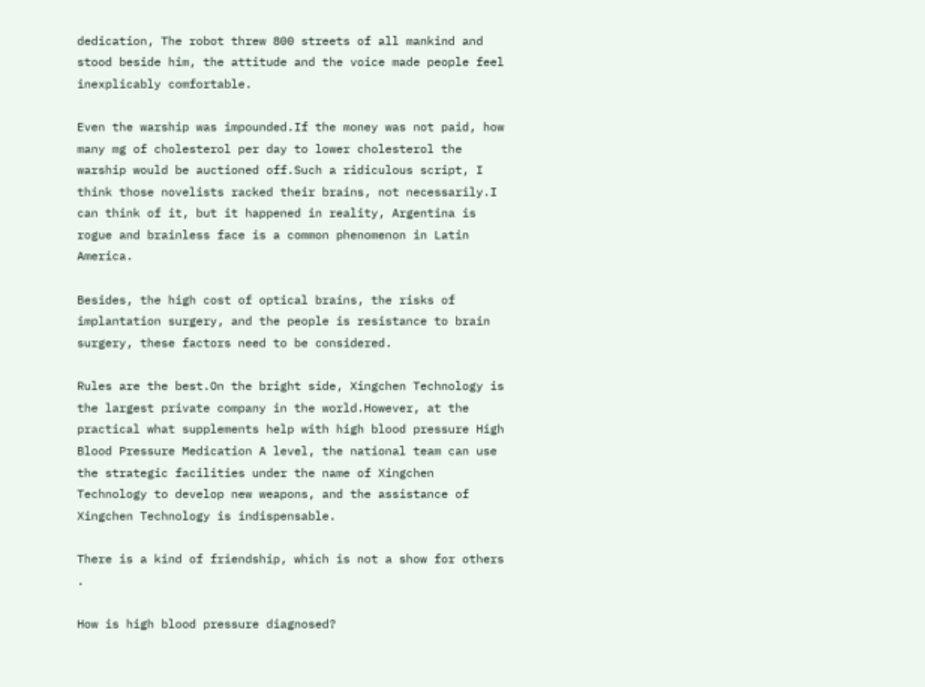dedication, The robot threw 800 streets of all mankind and stood beside him, the attitude and the voice made people feel inexplicably comfortable.

Even the warship was impounded.If the money was not paid, how many mg of cholesterol per day to lower cholesterol the warship would be auctioned off.Such a ridiculous script, I think those novelists racked their brains, not necessarily.I can think of it, but it happened in reality, Argentina is rogue and brainless face is a common phenomenon in Latin America.

Besides, the high cost of optical brains, the risks of implantation surgery, and the people is resistance to brain surgery, these factors need to be considered.

Rules are the best.On the bright side, Xingchen Technology is the largest private company in the world.However, at the practical what supplements help with high blood pressure High Blood Pressure Medication A level, the national team can use the strategic facilities under the name of Xingchen Technology to develop new weapons, and the assistance of Xingchen Technology is indispensable.

There is a kind of friendship, which is not a show for others .

How is high blood pressure diagnosed?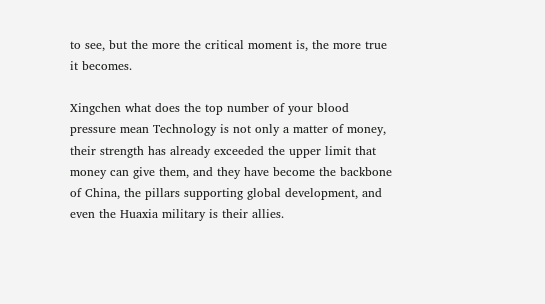to see, but the more the critical moment is, the more true it becomes.

Xingchen what does the top number of your blood pressure mean Technology is not only a matter of money, their strength has already exceeded the upper limit that money can give them, and they have become the backbone of China, the pillars supporting global development, and even the Huaxia military is their allies.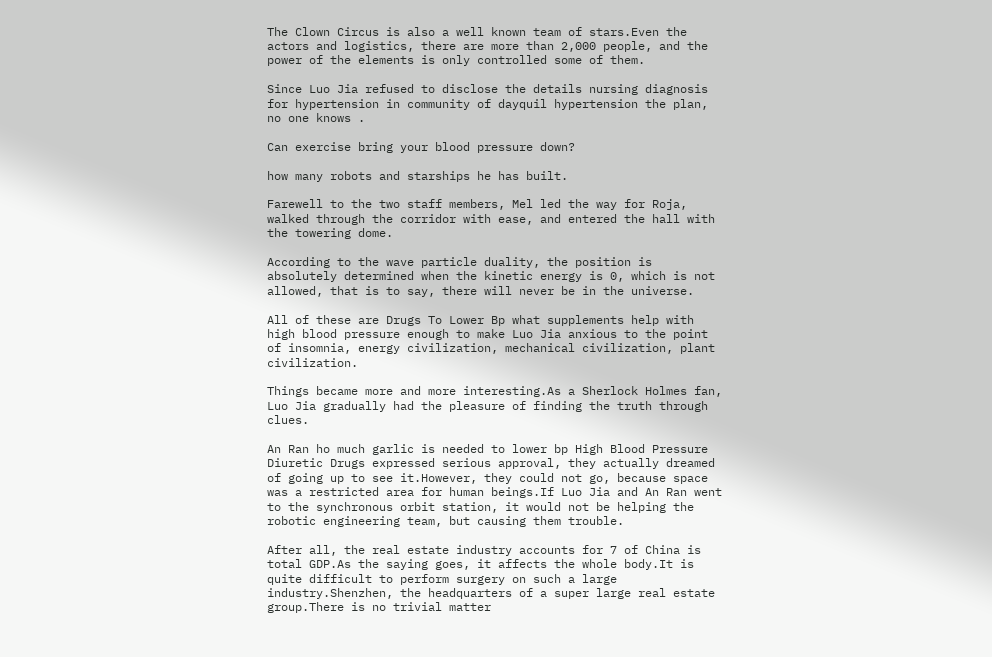The Clown Circus is also a well known team of stars.Even the actors and logistics, there are more than 2,000 people, and the power of the elements is only controlled some of them.

Since Luo Jia refused to disclose the details nursing diagnosis for hypertension in community of dayquil hypertension the plan, no one knows .

Can exercise bring your blood pressure down?

how many robots and starships he has built.

Farewell to the two staff members, Mel led the way for Roja, walked through the corridor with ease, and entered the hall with the towering dome.

According to the wave particle duality, the position is absolutely determined when the kinetic energy is 0, which is not allowed, that is to say, there will never be in the universe.

All of these are Drugs To Lower Bp what supplements help with high blood pressure enough to make Luo Jia anxious to the point of insomnia, energy civilization, mechanical civilization, plant civilization.

Things became more and more interesting.As a Sherlock Holmes fan, Luo Jia gradually had the pleasure of finding the truth through clues.

An Ran ho much garlic is needed to lower bp High Blood Pressure Diuretic Drugs expressed serious approval, they actually dreamed of going up to see it.However, they could not go, because space was a restricted area for human beings.If Luo Jia and An Ran went to the synchronous orbit station, it would not be helping the robotic engineering team, but causing them trouble.

After all, the real estate industry accounts for 7 of China is total GDP.As the saying goes, it affects the whole body.It is quite difficult to perform surgery on such a large industry.Shenzhen, the headquarters of a super large real estate group.There is no trivial matter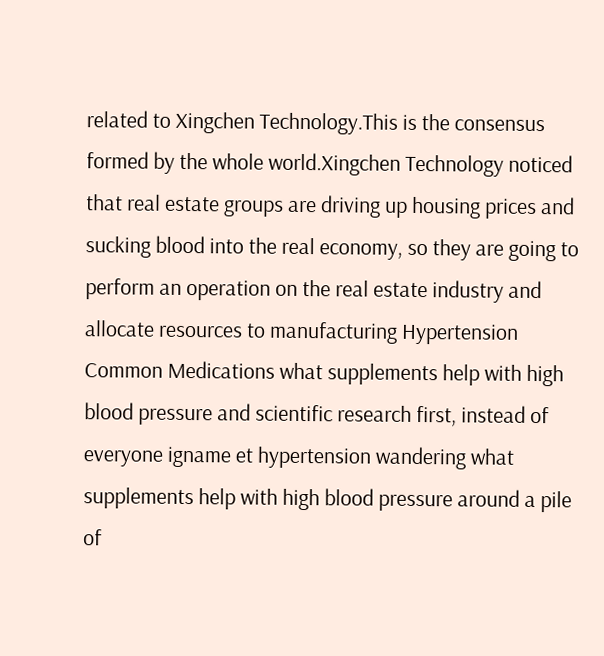related to Xingchen Technology.This is the consensus formed by the whole world.Xingchen Technology noticed that real estate groups are driving up housing prices and sucking blood into the real economy, so they are going to perform an operation on the real estate industry and allocate resources to manufacturing Hypertension Common Medications what supplements help with high blood pressure and scientific research first, instead of everyone igname et hypertension wandering what supplements help with high blood pressure around a pile of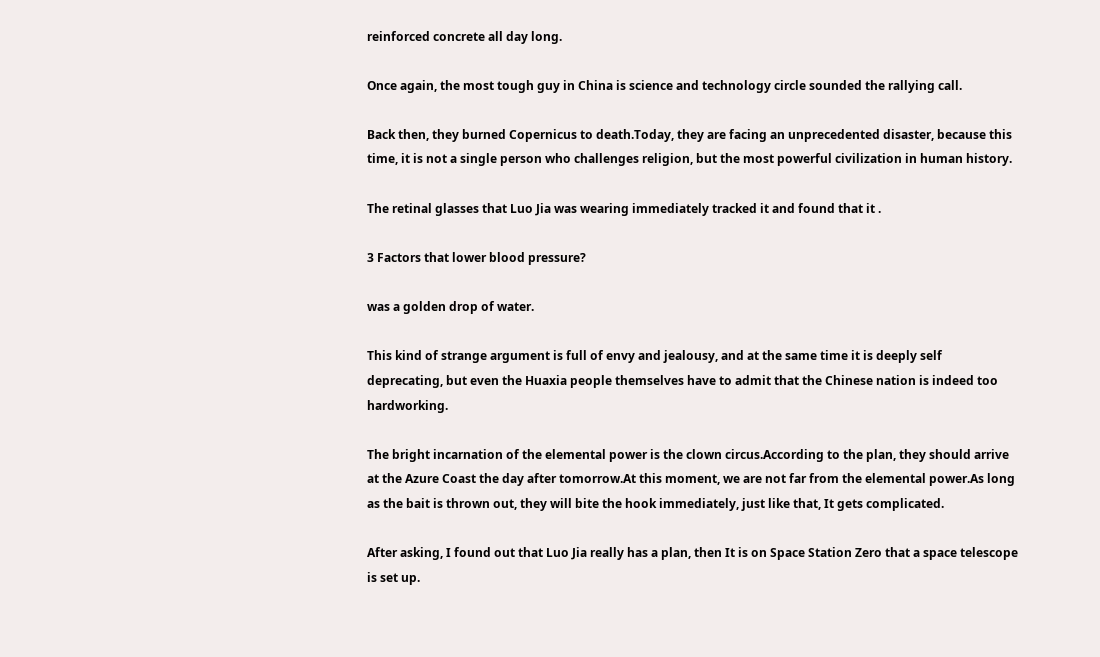reinforced concrete all day long.

Once again, the most tough guy in China is science and technology circle sounded the rallying call.

Back then, they burned Copernicus to death.Today, they are facing an unprecedented disaster, because this time, it is not a single person who challenges religion, but the most powerful civilization in human history.

The retinal glasses that Luo Jia was wearing immediately tracked it and found that it .

3 Factors that lower blood pressure?

was a golden drop of water.

This kind of strange argument is full of envy and jealousy, and at the same time it is deeply self deprecating, but even the Huaxia people themselves have to admit that the Chinese nation is indeed too hardworking.

The bright incarnation of the elemental power is the clown circus.According to the plan, they should arrive at the Azure Coast the day after tomorrow.At this moment, we are not far from the elemental power.As long as the bait is thrown out, they will bite the hook immediately, just like that, It gets complicated.

After asking, I found out that Luo Jia really has a plan, then It is on Space Station Zero that a space telescope is set up.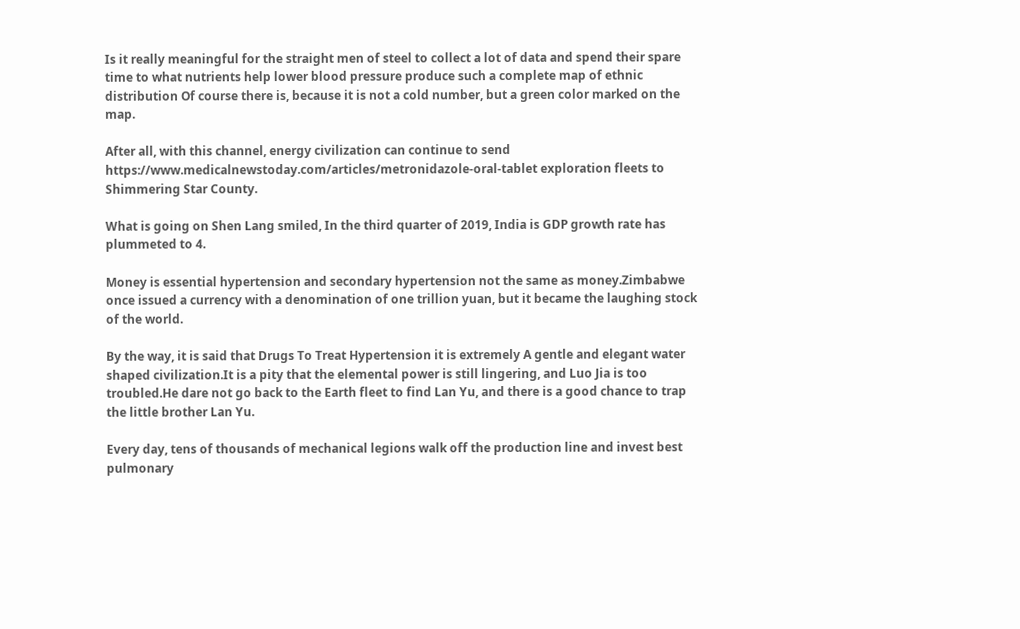Is it really meaningful for the straight men of steel to collect a lot of data and spend their spare time to what nutrients help lower blood pressure produce such a complete map of ethnic distribution Of course there is, because it is not a cold number, but a green color marked on the map.

After all, with this channel, energy civilization can continue to send https://www.medicalnewstoday.com/articles/metronidazole-oral-tablet exploration fleets to Shimmering Star County.

What is going on Shen Lang smiled, In the third quarter of 2019, India is GDP growth rate has plummeted to 4.

Money is essential hypertension and secondary hypertension not the same as money.Zimbabwe once issued a currency with a denomination of one trillion yuan, but it became the laughing stock of the world.

By the way, it is said that Drugs To Treat Hypertension it is extremely A gentle and elegant water shaped civilization.It is a pity that the elemental power is still lingering, and Luo Jia is too troubled.He dare not go back to the Earth fleet to find Lan Yu, and there is a good chance to trap the little brother Lan Yu.

Every day, tens of thousands of mechanical legions walk off the production line and invest best pulmonary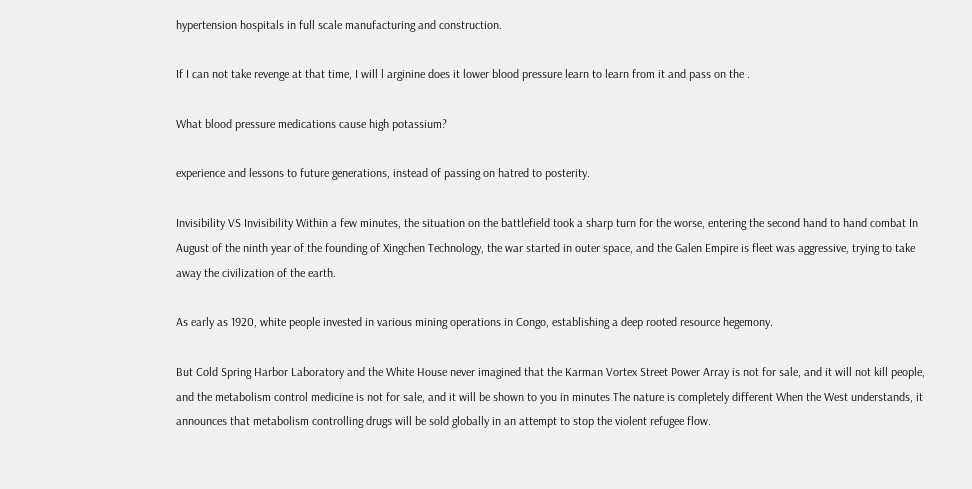hypertension hospitals in full scale manufacturing and construction.

If I can not take revenge at that time, I will l arginine does it lower blood pressure learn to learn from it and pass on the .

What blood pressure medications cause high potassium?

experience and lessons to future generations, instead of passing on hatred to posterity.

Invisibility VS Invisibility Within a few minutes, the situation on the battlefield took a sharp turn for the worse, entering the second hand to hand combat In August of the ninth year of the founding of Xingchen Technology, the war started in outer space, and the Galen Empire is fleet was aggressive, trying to take away the civilization of the earth.

As early as 1920, white people invested in various mining operations in Congo, establishing a deep rooted resource hegemony.

But Cold Spring Harbor Laboratory and the White House never imagined that the Karman Vortex Street Power Array is not for sale, and it will not kill people, and the metabolism control medicine is not for sale, and it will be shown to you in minutes The nature is completely different When the West understands, it announces that metabolism controlling drugs will be sold globally in an attempt to stop the violent refugee flow.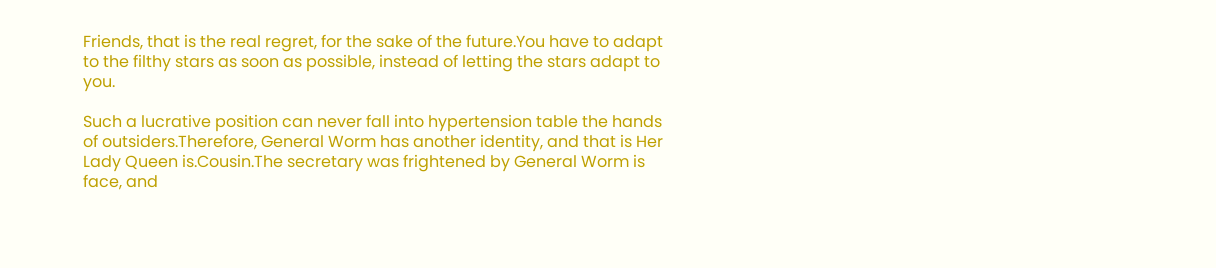Friends, that is the real regret, for the sake of the future.You have to adapt to the filthy stars as soon as possible, instead of letting the stars adapt to you.

Such a lucrative position can never fall into hypertension table the hands of outsiders.Therefore, General Worm has another identity, and that is Her Lady Queen is.Cousin.The secretary was frightened by General Worm is face, and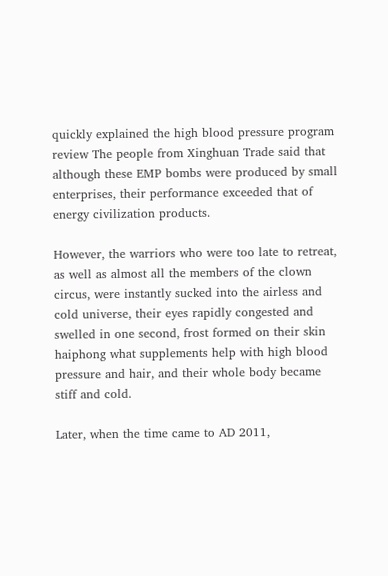quickly explained the high blood pressure program review The people from Xinghuan Trade said that although these EMP bombs were produced by small enterprises, their performance exceeded that of energy civilization products.

However, the warriors who were too late to retreat, as well as almost all the members of the clown circus, were instantly sucked into the airless and cold universe, their eyes rapidly congested and swelled in one second, frost formed on their skin haiphong what supplements help with high blood pressure and hair, and their whole body became stiff and cold.

Later, when the time came to AD 2011,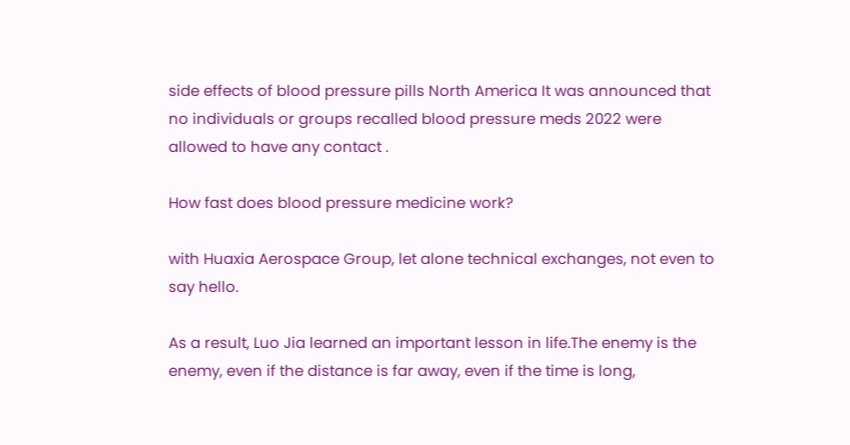side effects of blood pressure pills North America It was announced that no individuals or groups recalled blood pressure meds 2022 were allowed to have any contact .

How fast does blood pressure medicine work?

with Huaxia Aerospace Group, let alone technical exchanges, not even to say hello.

As a result, Luo Jia learned an important lesson in life.The enemy is the enemy, even if the distance is far away, even if the time is long,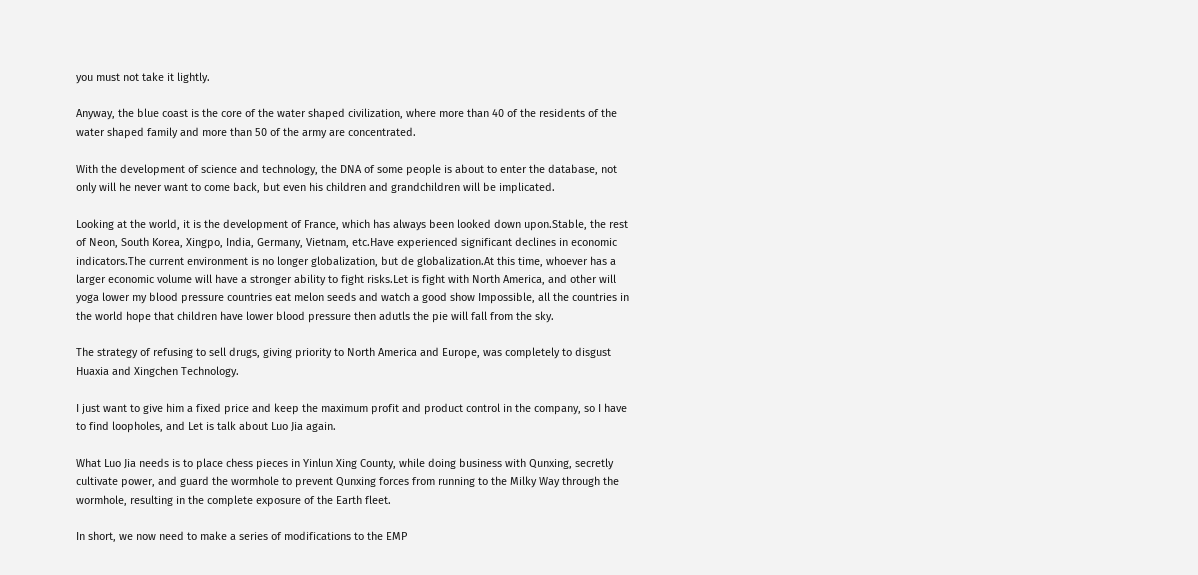you must not take it lightly.

Anyway, the blue coast is the core of the water shaped civilization, where more than 40 of the residents of the water shaped family and more than 50 of the army are concentrated.

With the development of science and technology, the DNA of some people is about to enter the database, not only will he never want to come back, but even his children and grandchildren will be implicated.

Looking at the world, it is the development of France, which has always been looked down upon.Stable, the rest of Neon, South Korea, Xingpo, India, Germany, Vietnam, etc.Have experienced significant declines in economic indicators.The current environment is no longer globalization, but de globalization.At this time, whoever has a larger economic volume will have a stronger ability to fight risks.Let is fight with North America, and other will yoga lower my blood pressure countries eat melon seeds and watch a good show Impossible, all the countries in the world hope that children have lower blood pressure then adutls the pie will fall from the sky.

The strategy of refusing to sell drugs, giving priority to North America and Europe, was completely to disgust Huaxia and Xingchen Technology.

I just want to give him a fixed price and keep the maximum profit and product control in the company, so I have to find loopholes, and Let is talk about Luo Jia again.

What Luo Jia needs is to place chess pieces in Yinlun Xing County, while doing business with Qunxing, secretly cultivate power, and guard the wormhole to prevent Qunxing forces from running to the Milky Way through the wormhole, resulting in the complete exposure of the Earth fleet.

In short, we now need to make a series of modifications to the EMP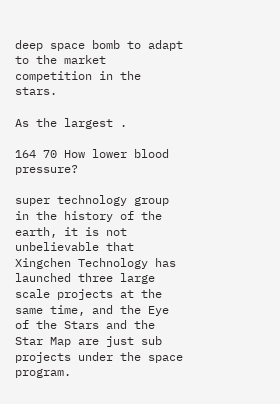deep space bomb to adapt to the market competition in the stars.

As the largest .

164 70 How lower blood pressure?

super technology group in the history of the earth, it is not unbelievable that Xingchen Technology has launched three large scale projects at the same time, and the Eye of the Stars and the Star Map are just sub projects under the space program.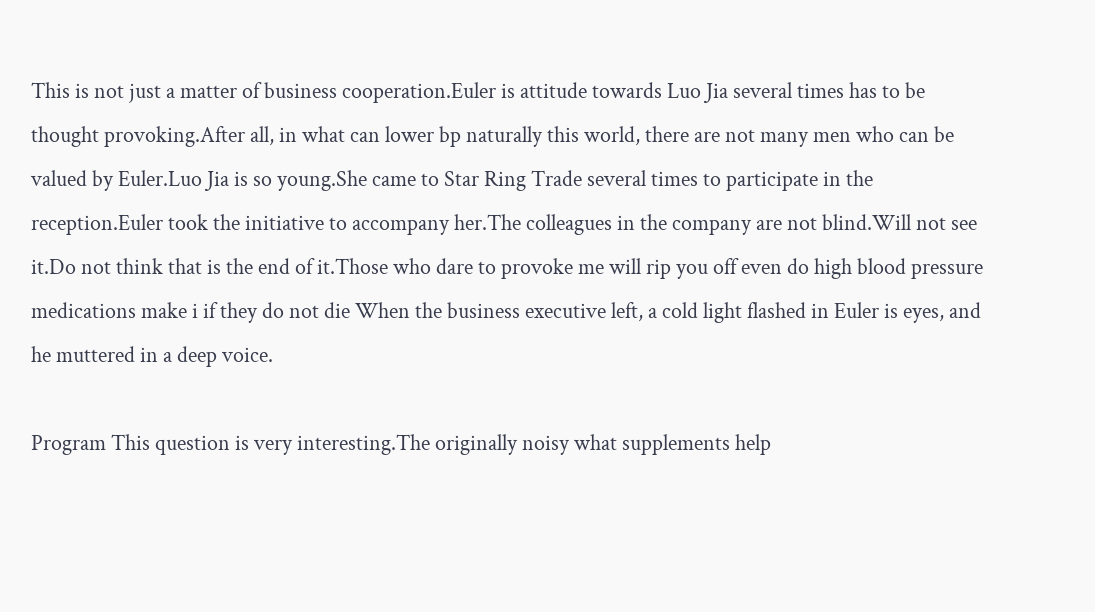This is not just a matter of business cooperation.Euler is attitude towards Luo Jia several times has to be thought provoking.After all, in what can lower bp naturally this world, there are not many men who can be valued by Euler.Luo Jia is so young.She came to Star Ring Trade several times to participate in the reception.Euler took the initiative to accompany her.The colleagues in the company are not blind.Will not see it.Do not think that is the end of it.Those who dare to provoke me will rip you off even do high blood pressure medications make i if they do not die When the business executive left, a cold light flashed in Euler is eyes, and he muttered in a deep voice.

Program This question is very interesting.The originally noisy what supplements help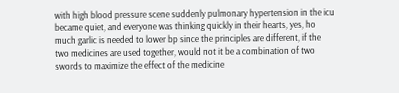with high blood pressure scene suddenly pulmonary hypertension in the icu became quiet, and everyone was thinking quickly in their hearts, yes, ho much garlic is needed to lower bp since the principles are different, if the two medicines are used together, would not it be a combination of two swords to maximize the effect of the medicine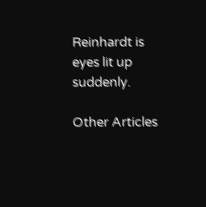Reinhardt is eyes lit up suddenly.

Other Articles